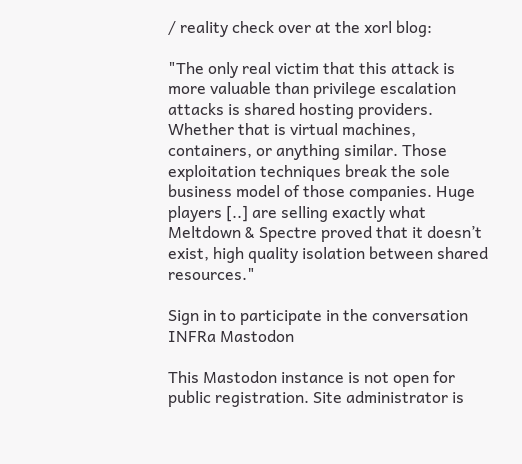/ reality check over at the xorl blog:

"The only real victim that this attack is more valuable than privilege escalation attacks is shared hosting providers. Whether that is virtual machines, containers, or anything similar. Those exploitation techniques break the sole business model of those companies. Huge players [..] are selling exactly what Meltdown & Spectre proved that it doesn’t exist, high quality isolation between shared resources."

Sign in to participate in the conversation
INFRa Mastodon

This Mastodon instance is not open for public registration. Site administrator is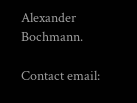Alexander Bochmann.

Contact email: